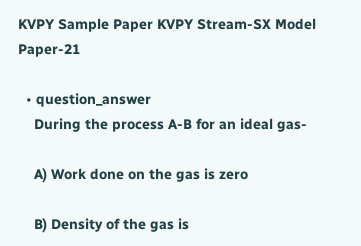KVPY Sample Paper KVPY Stream-SX Model Paper-21

  • question_answer
    During the process A-B for an ideal gas-

    A) Work done on the gas is zero

    B) Density of the gas is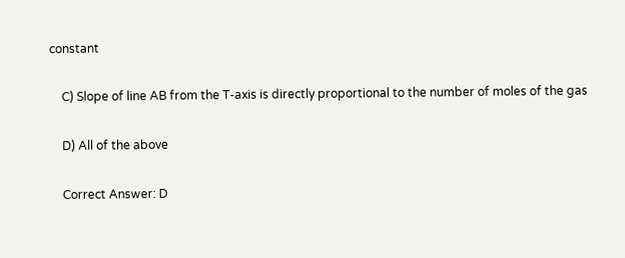constant

    C) Slope of line AB from the T-axis is directly proportional to the number of moles of the gas

    D) All of the above

    Correct Answer: D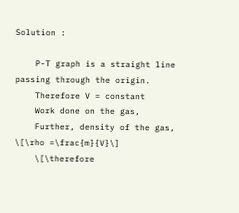Solution :

    P-T graph is a straight line passing through the origin.
    Therefore V = constant
    Work done on the gas,
    Further, density of the gas, \[\rho =\frac{m}{V}\]
    \[\therefore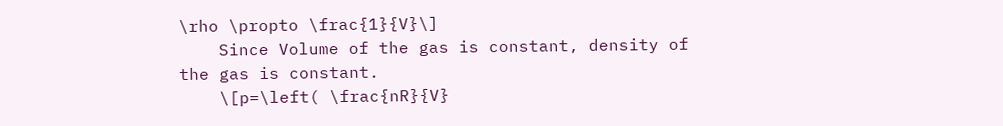\rho \propto \frac{1}{V}\]
    Since Volume of the gas is constant, density of the gas is constant.
    \[p=\left( \frac{nR}{V}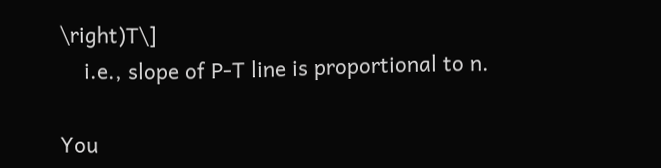\right)T\]
    i.e., slope of P-T line is proportional to n.

You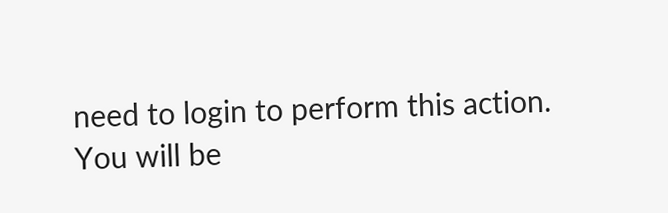need to login to perform this action.
You will be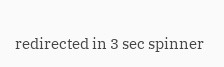redirected in 3 sec spinner